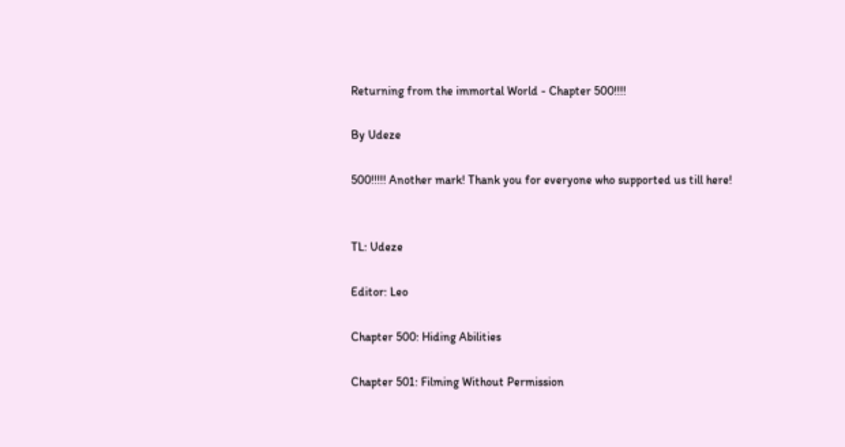Returning from the immortal World - Chapter 500!!!!

By Udeze

500!!!!! Another mark! Thank you for everyone who supported us till here!


TL: Udeze

Editor: Leo

Chapter 500: Hiding Abilities

Chapter 501: Filming Without Permission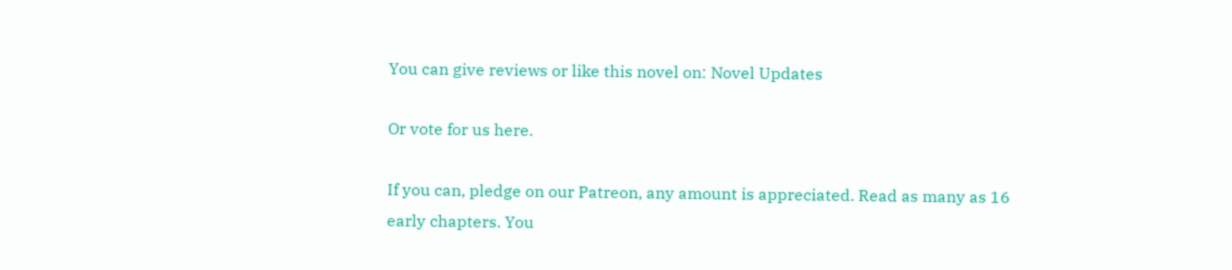You can give reviews or like this novel on: Novel Updates

Or vote for us here.

If you can, pledge on our Patreon, any amount is appreciated. Read as many as 16 early chapters. You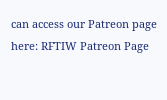can access our Patreon page here: RFTIW Patreon Page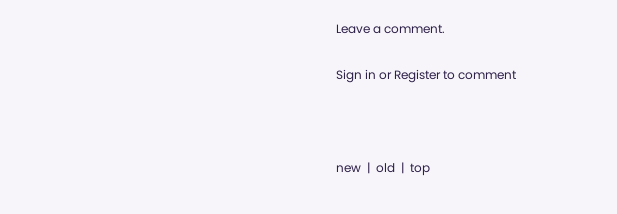Leave a comment.

Sign in or Register to comment



new  |  old  |  top